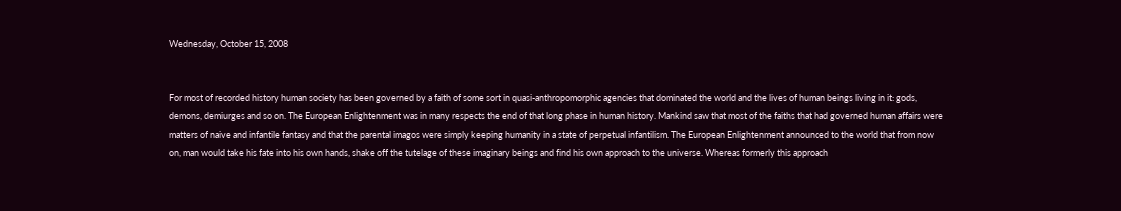Wednesday, October 15, 2008


For most of recorded history human society has been governed by a faith of some sort in quasi-anthropomorphic agencies that dominated the world and the lives of human beings living in it: gods, demons, demiurges and so on. The European Enlightenment was in many respects the end of that long phase in human history. Mankind saw that most of the faiths that had governed human affairs were matters of naive and infantile fantasy and that the parental imagos were simply keeping humanity in a state of perpetual infantilism. The European Enlightenment announced to the world that from now on, man would take his fate into his own hands, shake off the tutelage of these imaginary beings and find his own approach to the universe. Whereas formerly this approach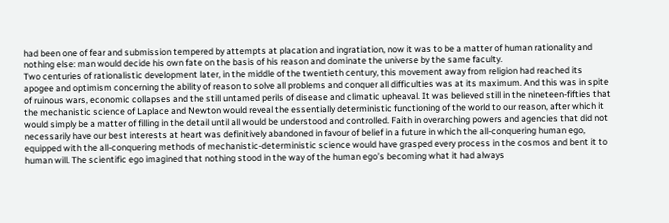had been one of fear and submission tempered by attempts at placation and ingratiation, now it was to be a matter of human rationality and nothing else: man would decide his own fate on the basis of his reason and dominate the universe by the same faculty.
Two centuries of rationalistic development later, in the middle of the twentieth century, this movement away from religion had reached its apogee and optimism concerning the ability of reason to solve all problems and conquer all difficulties was at its maximum. And this was in spite of ruinous wars, economic collapses and the still untamed perils of disease and climatic upheaval. It was believed still in the nineteen-fifties that the mechanistic science of Laplace and Newton would reveal the essentially deterministic functioning of the world to our reason, after which it would simply be a matter of filling in the detail until all would be understood and controlled. Faith in overarching powers and agencies that did not necessarily have our best interests at heart was definitively abandoned in favour of belief in a future in which the all-conquering human ego, equipped with the all-conquering methods of mechanistic-deterministic science would have grasped every process in the cosmos and bent it to human will. The scientific ego imagined that nothing stood in the way of the human ego’s becoming what it had always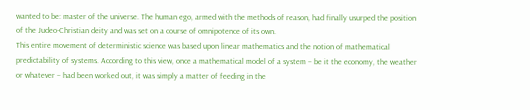wanted to be: master of the universe. The human ego, armed with the methods of reason, had finally usurped the position of the Judeo-Christian deity and was set on a course of omnipotence of its own.
This entire movement of deterministic science was based upon linear mathematics and the notion of mathematical predictability of systems. According to this view, once a mathematical model of a system – be it the economy, the weather or whatever – had been worked out, it was simply a matter of feeding in the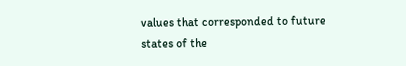values that corresponded to future states of the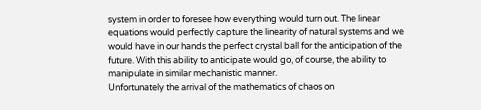system in order to foresee how everything would turn out. The linear equations would perfectly capture the linearity of natural systems and we would have in our hands the perfect crystal ball for the anticipation of the future. With this ability to anticipate would go, of course, the ability to manipulate in similar mechanistic manner.
Unfortunately the arrival of the mathematics of chaos on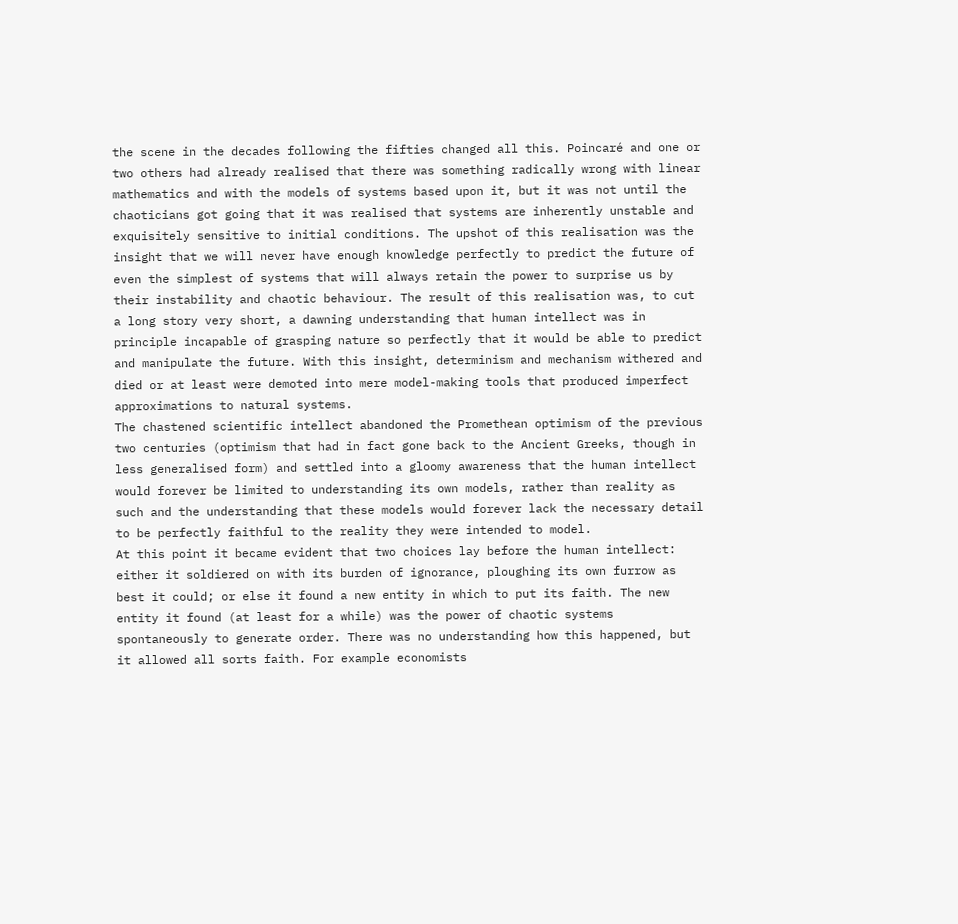the scene in the decades following the fifties changed all this. Poincaré and one or two others had already realised that there was something radically wrong with linear mathematics and with the models of systems based upon it, but it was not until the chaoticians got going that it was realised that systems are inherently unstable and exquisitely sensitive to initial conditions. The upshot of this realisation was the insight that we will never have enough knowledge perfectly to predict the future of even the simplest of systems that will always retain the power to surprise us by their instability and chaotic behaviour. The result of this realisation was, to cut a long story very short, a dawning understanding that human intellect was in principle incapable of grasping nature so perfectly that it would be able to predict and manipulate the future. With this insight, determinism and mechanism withered and died or at least were demoted into mere model-making tools that produced imperfect approximations to natural systems.
The chastened scientific intellect abandoned the Promethean optimism of the previous two centuries (optimism that had in fact gone back to the Ancient Greeks, though in less generalised form) and settled into a gloomy awareness that the human intellect would forever be limited to understanding its own models, rather than reality as such and the understanding that these models would forever lack the necessary detail to be perfectly faithful to the reality they were intended to model.
At this point it became evident that two choices lay before the human intellect: either it soldiered on with its burden of ignorance, ploughing its own furrow as best it could; or else it found a new entity in which to put its faith. The new entity it found (at least for a while) was the power of chaotic systems spontaneously to generate order. There was no understanding how this happened, but it allowed all sorts faith. For example economists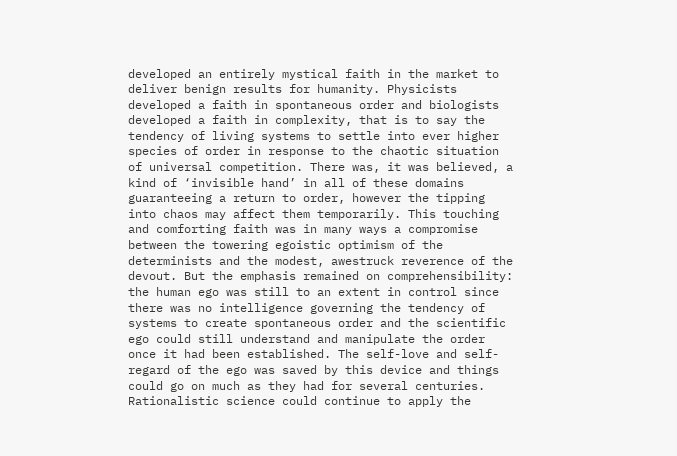developed an entirely mystical faith in the market to deliver benign results for humanity. Physicists developed a faith in spontaneous order and biologists developed a faith in complexity, that is to say the tendency of living systems to settle into ever higher species of order in response to the chaotic situation of universal competition. There was, it was believed, a kind of ‘invisible hand’ in all of these domains guaranteeing a return to order, however the tipping into chaos may affect them temporarily. This touching and comforting faith was in many ways a compromise between the towering egoistic optimism of the determinists and the modest, awestruck reverence of the devout. But the emphasis remained on comprehensibility: the human ego was still to an extent in control since there was no intelligence governing the tendency of systems to create spontaneous order and the scientific ego could still understand and manipulate the order once it had been established. The self-love and self-regard of the ego was saved by this device and things could go on much as they had for several centuries. Rationalistic science could continue to apply the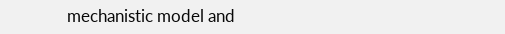mechanistic model and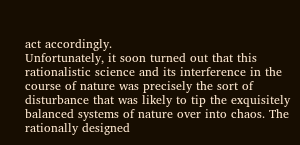act accordingly.
Unfortunately, it soon turned out that this rationalistic science and its interference in the course of nature was precisely the sort of disturbance that was likely to tip the exquisitely balanced systems of nature over into chaos. The rationally designed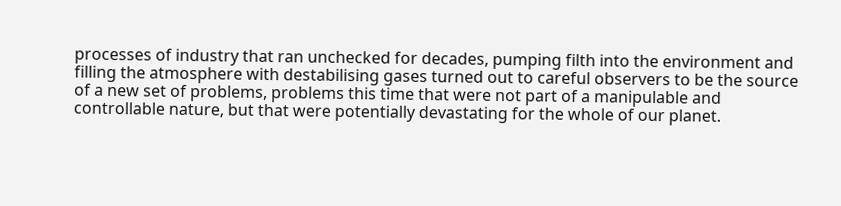processes of industry that ran unchecked for decades, pumping filth into the environment and filling the atmosphere with destabilising gases turned out to careful observers to be the source of a new set of problems, problems this time that were not part of a manipulable and controllable nature, but that were potentially devastating for the whole of our planet.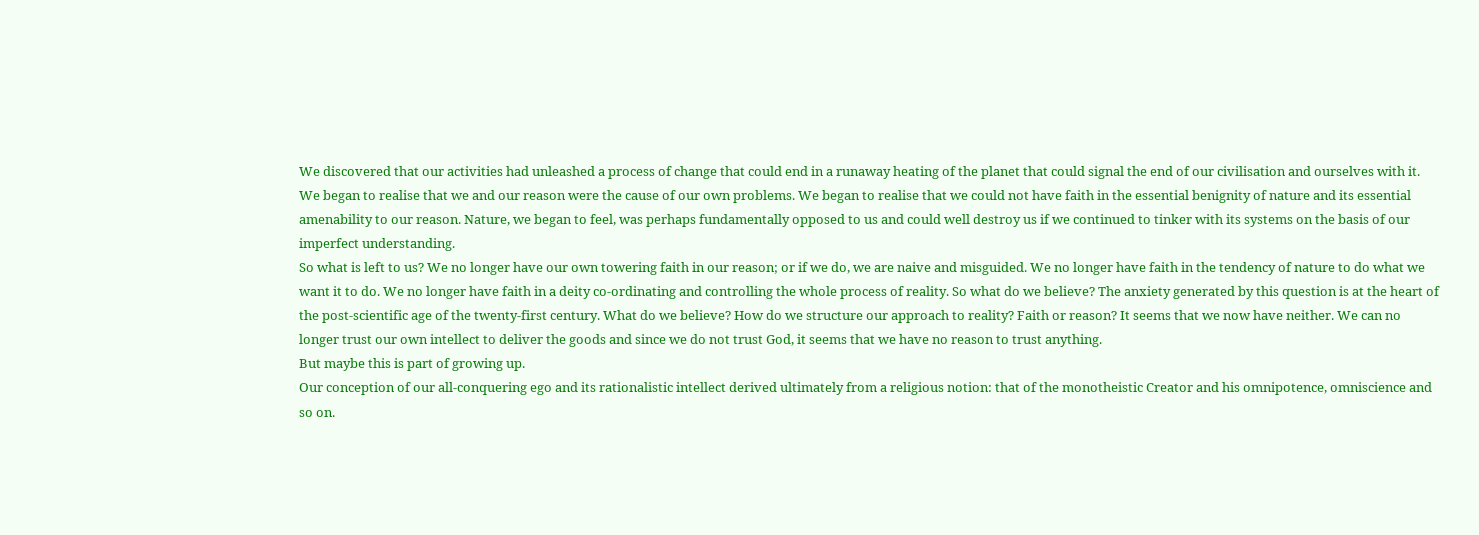We discovered that our activities had unleashed a process of change that could end in a runaway heating of the planet that could signal the end of our civilisation and ourselves with it. We began to realise that we and our reason were the cause of our own problems. We began to realise that we could not have faith in the essential benignity of nature and its essential amenability to our reason. Nature, we began to feel, was perhaps fundamentally opposed to us and could well destroy us if we continued to tinker with its systems on the basis of our imperfect understanding.
So what is left to us? We no longer have our own towering faith in our reason; or if we do, we are naive and misguided. We no longer have faith in the tendency of nature to do what we want it to do. We no longer have faith in a deity co-ordinating and controlling the whole process of reality. So what do we believe? The anxiety generated by this question is at the heart of the post-scientific age of the twenty-first century. What do we believe? How do we structure our approach to reality? Faith or reason? It seems that we now have neither. We can no longer trust our own intellect to deliver the goods and since we do not trust God, it seems that we have no reason to trust anything.
But maybe this is part of growing up.
Our conception of our all-conquering ego and its rationalistic intellect derived ultimately from a religious notion: that of the monotheistic Creator and his omnipotence, omniscience and so on.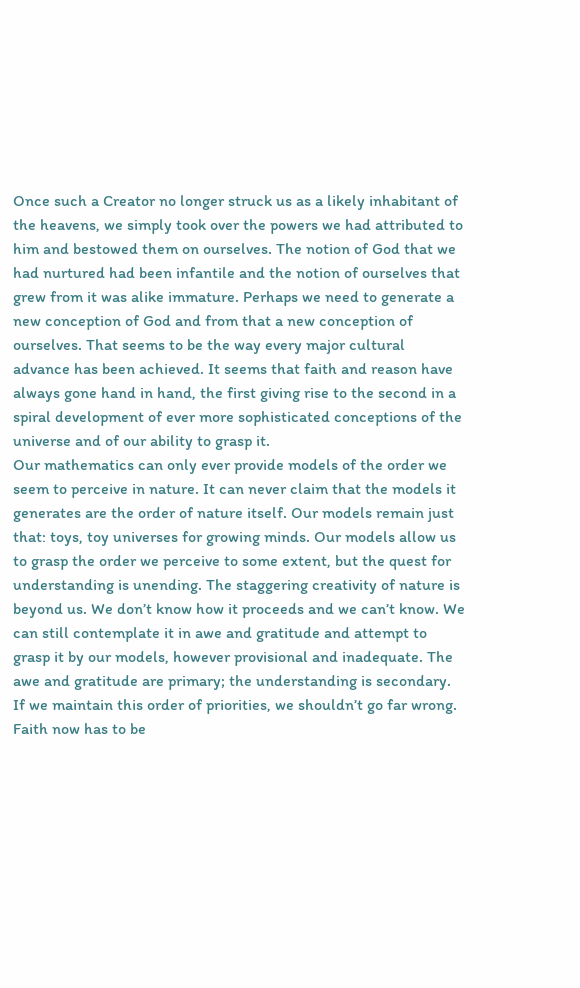Once such a Creator no longer struck us as a likely inhabitant of the heavens, we simply took over the powers we had attributed to him and bestowed them on ourselves. The notion of God that we had nurtured had been infantile and the notion of ourselves that grew from it was alike immature. Perhaps we need to generate a new conception of God and from that a new conception of ourselves. That seems to be the way every major cultural advance has been achieved. It seems that faith and reason have always gone hand in hand, the first giving rise to the second in a spiral development of ever more sophisticated conceptions of the universe and of our ability to grasp it.
Our mathematics can only ever provide models of the order we seem to perceive in nature. It can never claim that the models it generates are the order of nature itself. Our models remain just that: toys, toy universes for growing minds. Our models allow us to grasp the order we perceive to some extent, but the quest for understanding is unending. The staggering creativity of nature is beyond us. We don’t know how it proceeds and we can’t know. We can still contemplate it in awe and gratitude and attempt to grasp it by our models, however provisional and inadequate. The awe and gratitude are primary; the understanding is secondary. If we maintain this order of priorities, we shouldn’t go far wrong. Faith now has to be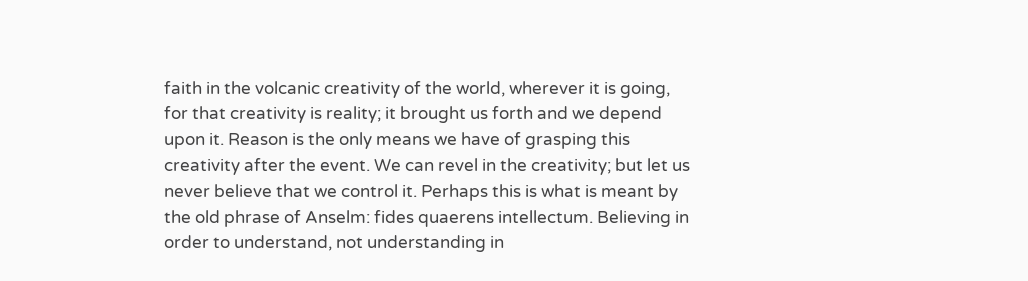faith in the volcanic creativity of the world, wherever it is going, for that creativity is reality; it brought us forth and we depend upon it. Reason is the only means we have of grasping this creativity after the event. We can revel in the creativity; but let us never believe that we control it. Perhaps this is what is meant by the old phrase of Anselm: fides quaerens intellectum. Believing in order to understand, not understanding in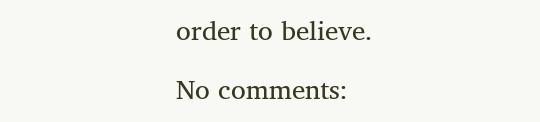order to believe.

No comments: